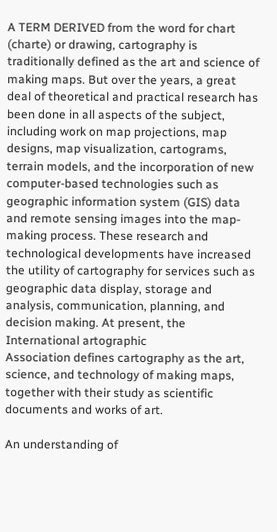A TERM DERIVED from the word for chart (charte) or drawing, cartography is traditionally defined as the art and science of making maps. But over the years, a great deal of theoretical and practical research has been done in all aspects of the subject, including work on map projections, map designs, map visualization, cartograms, terrain models, and the incorporation of new computer-based technologies such as geographic information system (GIS) data and remote sensing images into the map-making process. These research and technological developments have increased the utility of cartography for services such as geographic data display, storage and analysis, communication, planning, and decision making. At present, the International artographic
Association defines cartography as the art, science, and technology of making maps, together with their study as scientific documents and works of art.

An understanding of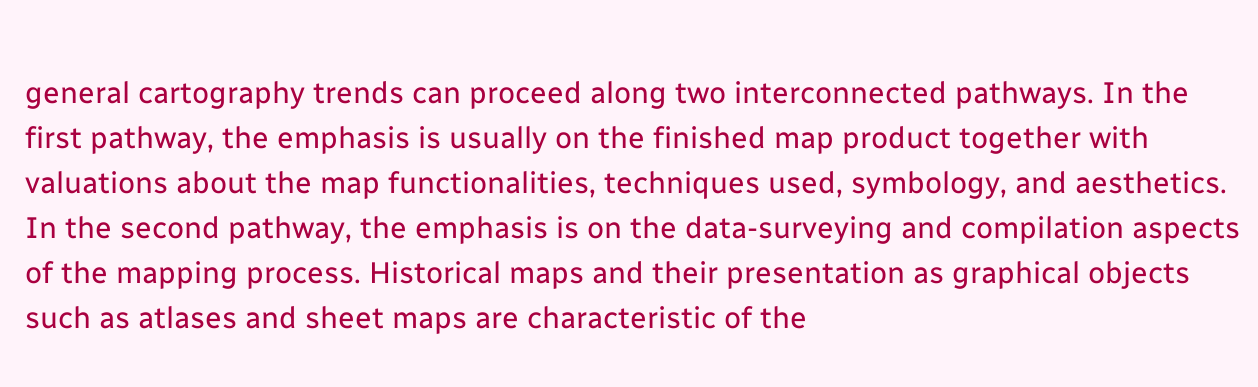general cartography trends can proceed along two interconnected pathways. In the first pathway, the emphasis is usually on the finished map product together with valuations about the map functionalities, techniques used, symbology, and aesthetics. In the second pathway, the emphasis is on the data-surveying and compilation aspects of the mapping process. Historical maps and their presentation as graphical objects such as atlases and sheet maps are characteristic of the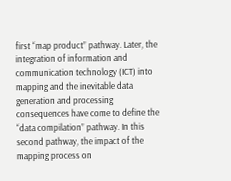first “map product” pathway. Later, the integration of information and communication technology (ICT) into mapping and the inevitable data generation and processing consequences have come to define the “data compilation” pathway. In this second pathway, the impact of the mapping process on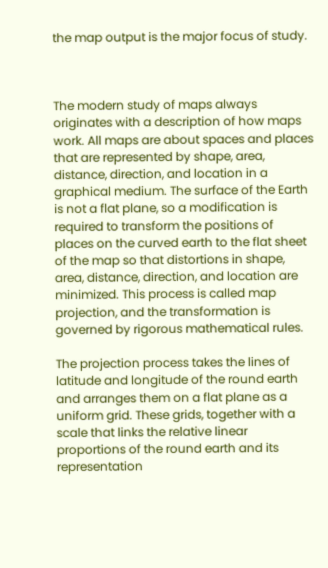the map output is the major focus of study.



The modern study of maps always originates with a description of how maps work. All maps are about spaces and places that are represented by shape, area, distance, direction, and location in a graphical medium. The surface of the Earth is not a flat plane, so a modification is required to transform the positions of places on the curved earth to the flat sheet of the map so that distortions in shape, area, distance, direction, and location are minimized. This process is called map projection, and the transformation is governed by rigorous mathematical rules.

The projection process takes the lines of latitude and longitude of the round earth and arranges them on a flat plane as a uniform grid. These grids, together with a scale that links the relative linear proportions of the round earth and its representation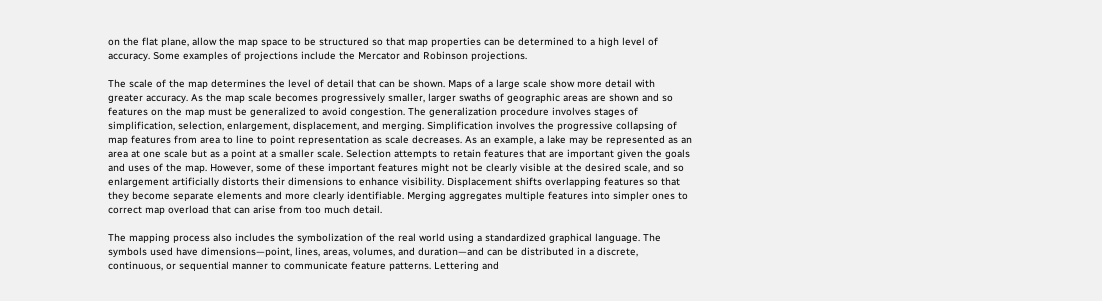on the flat plane, allow the map space to be structured so that map properties can be determined to a high level of accuracy. Some examples of projections include the Mercator and Robinson projections.

The scale of the map determines the level of detail that can be shown. Maps of a large scale show more detail with greater accuracy. As the map scale becomes progressively smaller, larger swaths of geographic areas are shown and so features on the map must be generalized to avoid congestion. The generalization procedure involves stages of simplification, selection, enlargement, displacement, and merging. Simplification involves the progressive collapsing of map features from area to line to point representation as scale decreases. As an example, a lake may be represented as an area at one scale but as a point at a smaller scale. Selection attempts to retain features that are important given the goals and uses of the map. However, some of these important features might not be clearly visible at the desired scale, and so enlargement artificially distorts their dimensions to enhance visibility. Displacement shifts overlapping features so that they become separate elements and more clearly identifiable. Merging aggregates multiple features into simpler ones to correct map overload that can arise from too much detail.

The mapping process also includes the symbolization of the real world using a standardized graphical language. The symbols used have dimensions—point, lines, areas, volumes, and duration—and can be distributed in a discrete, continuous, or sequential manner to communicate feature patterns. Lettering and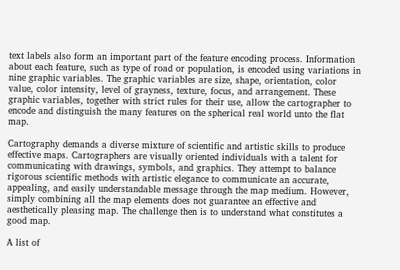text labels also form an important part of the feature encoding process. Information about each feature, such as type of road or population, is encoded using variations in nine graphic variables. The graphic variables are size, shape, orientation, color value, color intensity, level of grayness, texture, focus, and arrangement. These graphic variables, together with strict rules for their use, allow the cartographer to encode and distinguish the many features on the spherical real world unto the flat map.

Cartography demands a diverse mixture of scientific and artistic skills to produce effective maps. Cartographers are visually oriented individuals with a talent for communicating with drawings, symbols, and graphics. They attempt to balance rigorous scientific methods with artistic elegance to communicate an accurate, appealing, and easily understandable message through the map medium. However, simply combining all the map elements does not guarantee an effective and aesthetically pleasing map. The challenge then is to understand what constitutes a good map.

A list of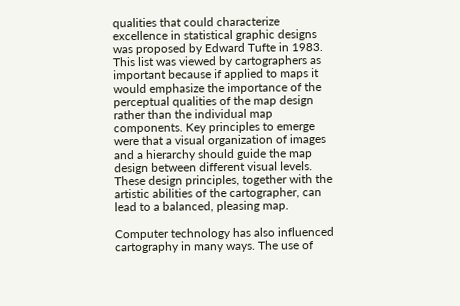qualities that could characterize excellence in statistical graphic designs was proposed by Edward Tufte in 1983. This list was viewed by cartographers as important because if applied to maps it would emphasize the importance of the perceptual qualities of the map design rather than the individual map components. Key principles to emerge were that a visual organization of images and a hierarchy should guide the map design between different visual levels. These design principles, together with the artistic abilities of the cartographer, can lead to a balanced, pleasing map.

Computer technology has also influenced cartography in many ways. The use of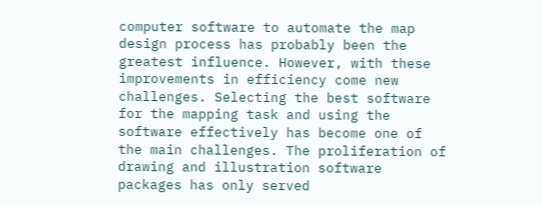computer software to automate the map design process has probably been the greatest influence. However, with these improvements in efficiency come new challenges. Selecting the best software for the mapping task and using the software effectively has become one of the main challenges. The proliferation of drawing and illustration software packages has only served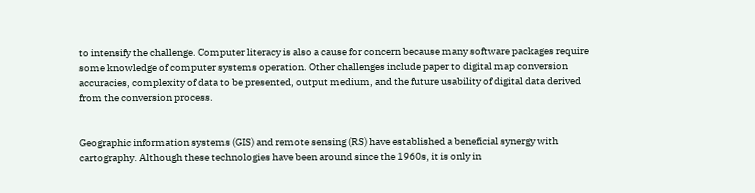to intensify the challenge. Computer literacy is also a cause for concern because many software packages require some knowledge of computer systems operation. Other challenges include paper to digital map conversion accuracies, complexity of data to be presented, output medium, and the future usability of digital data derived from the conversion process.


Geographic information systems (GIS) and remote sensing (RS) have established a beneficial synergy with cartography. Although these technologies have been around since the 1960s, it is only in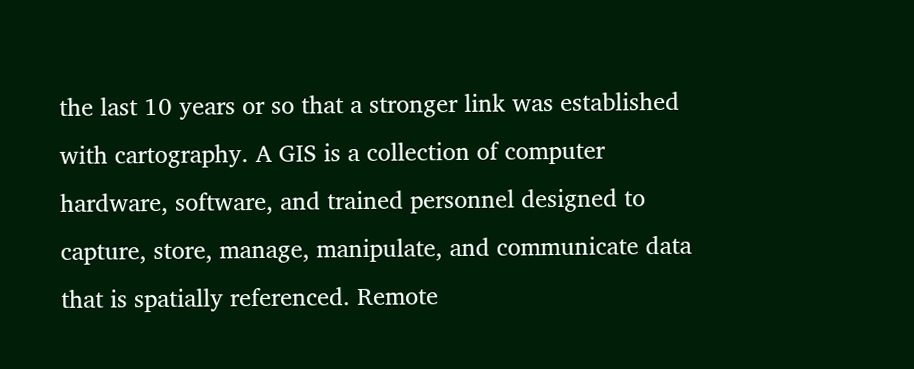the last 10 years or so that a stronger link was established with cartography. A GIS is a collection of computer hardware, software, and trained personnel designed to capture, store, manage, manipulate, and communicate data that is spatially referenced. Remote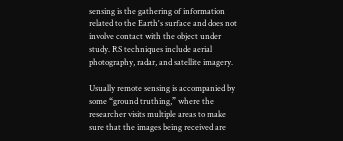sensing is the gathering of information related to the Earth's surface and does not involve contact with the object under study. RS techniques include aerial photography, radar, and satellite imagery.

Usually remote sensing is accompanied by some “ground truthing,” where the researcher visits multiple areas to make sure that the images being received are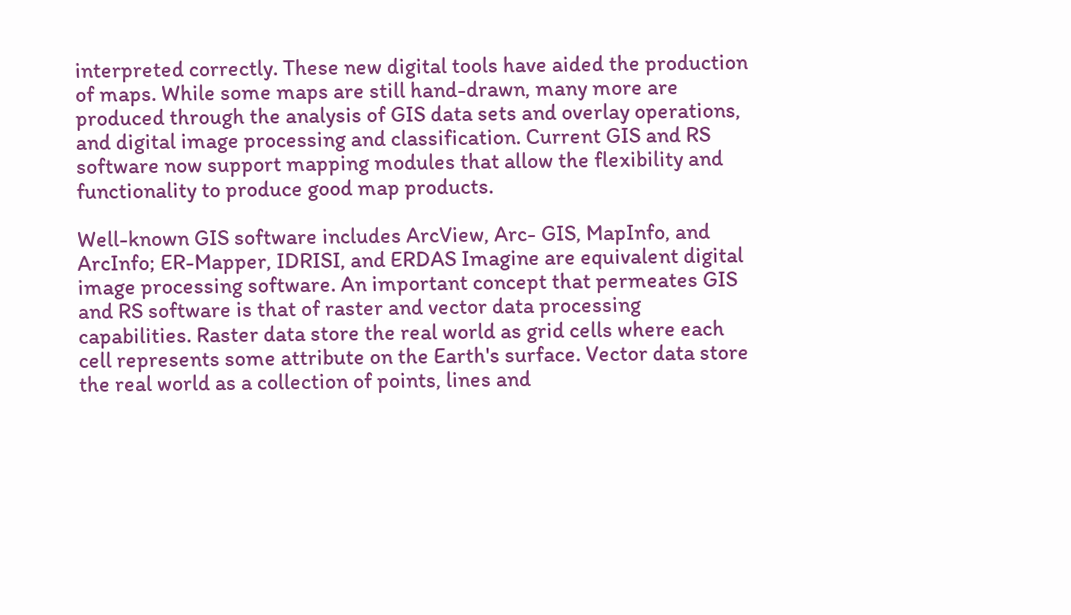interpreted correctly. These new digital tools have aided the production of maps. While some maps are still hand-drawn, many more are produced through the analysis of GIS data sets and overlay operations, and digital image processing and classification. Current GIS and RS software now support mapping modules that allow the flexibility and functionality to produce good map products.

Well-known GIS software includes ArcView, Arc- GIS, MapInfo, and ArcInfo; ER-Mapper, IDRISI, and ERDAS Imagine are equivalent digital image processing software. An important concept that permeates GIS and RS software is that of raster and vector data processing capabilities. Raster data store the real world as grid cells where each cell represents some attribute on the Earth's surface. Vector data store the real world as a collection of points, lines and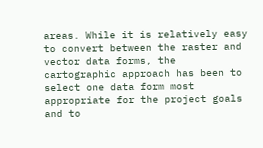areas. While it is relatively easy to convert between the raster and vector data forms, the cartographic approach has been to select one data form most appropriate for the project goals and to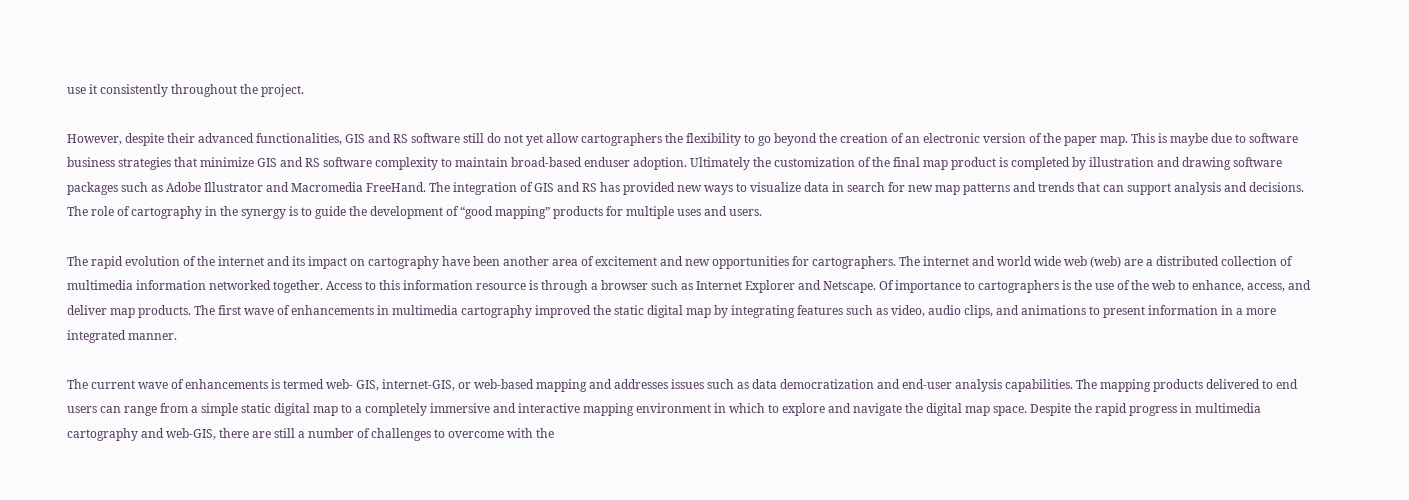use it consistently throughout the project.

However, despite their advanced functionalities, GIS and RS software still do not yet allow cartographers the flexibility to go beyond the creation of an electronic version of the paper map. This is maybe due to software business strategies that minimize GIS and RS software complexity to maintain broad-based enduser adoption. Ultimately the customization of the final map product is completed by illustration and drawing software packages such as Adobe Illustrator and Macromedia FreeHand. The integration of GIS and RS has provided new ways to visualize data in search for new map patterns and trends that can support analysis and decisions. The role of cartography in the synergy is to guide the development of “good mapping” products for multiple uses and users.

The rapid evolution of the internet and its impact on cartography have been another area of excitement and new opportunities for cartographers. The internet and world wide web (web) are a distributed collection of multimedia information networked together. Access to this information resource is through a browser such as Internet Explorer and Netscape. Of importance to cartographers is the use of the web to enhance, access, and deliver map products. The first wave of enhancements in multimedia cartography improved the static digital map by integrating features such as video, audio clips, and animations to present information in a more integrated manner.

The current wave of enhancements is termed web- GIS, internet-GIS, or web-based mapping and addresses issues such as data democratization and end-user analysis capabilities. The mapping products delivered to end users can range from a simple static digital map to a completely immersive and interactive mapping environment in which to explore and navigate the digital map space. Despite the rapid progress in multimedia cartography and web-GIS, there are still a number of challenges to overcome with the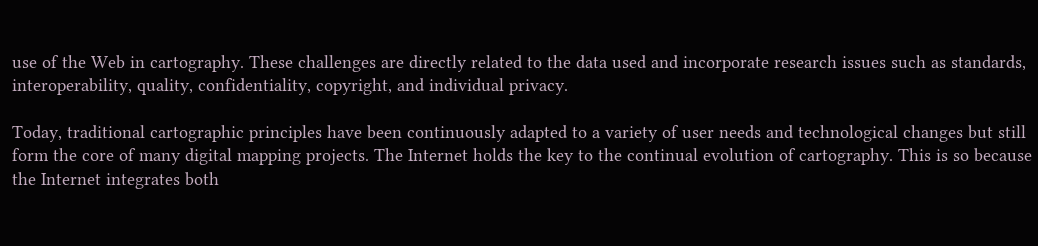use of the Web in cartography. These challenges are directly related to the data used and incorporate research issues such as standards, interoperability, quality, confidentiality, copyright, and individual privacy.

Today, traditional cartographic principles have been continuously adapted to a variety of user needs and technological changes but still form the core of many digital mapping projects. The Internet holds the key to the continual evolution of cartography. This is so because the Internet integrates both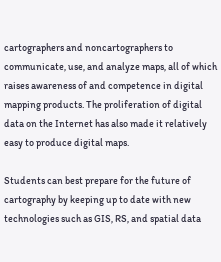cartographers and noncartographers to communicate, use, and analyze maps, all of which raises awareness of and competence in digital mapping products. The proliferation of digital data on the Internet has also made it relatively easy to produce digital maps.

Students can best prepare for the future of cartography by keeping up to date with new technologies such as GIS, RS, and spatial data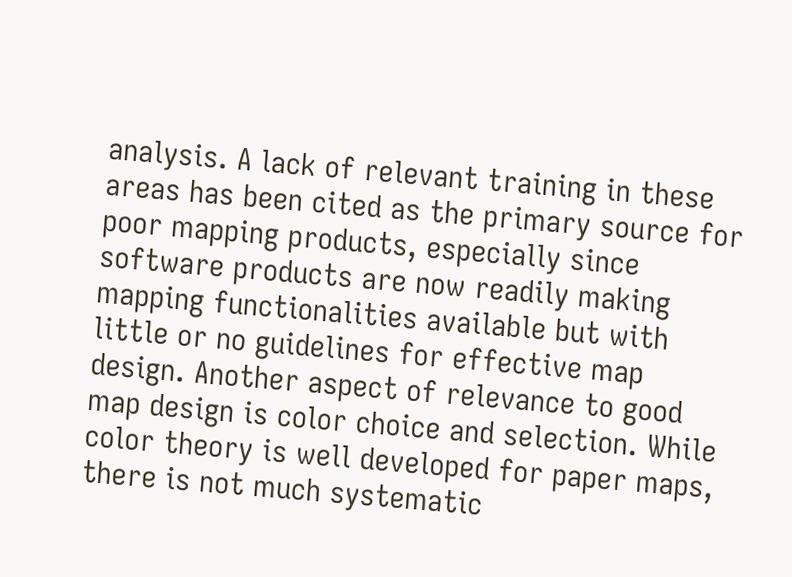analysis. A lack of relevant training in these areas has been cited as the primary source for poor mapping products, especially since software products are now readily making mapping functionalities available but with little or no guidelines for effective map design. Another aspect of relevance to good map design is color choice and selection. While color theory is well developed for paper maps, there is not much systematic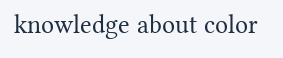knowledge about color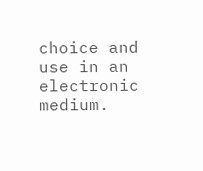choice and use in an electronic medium.